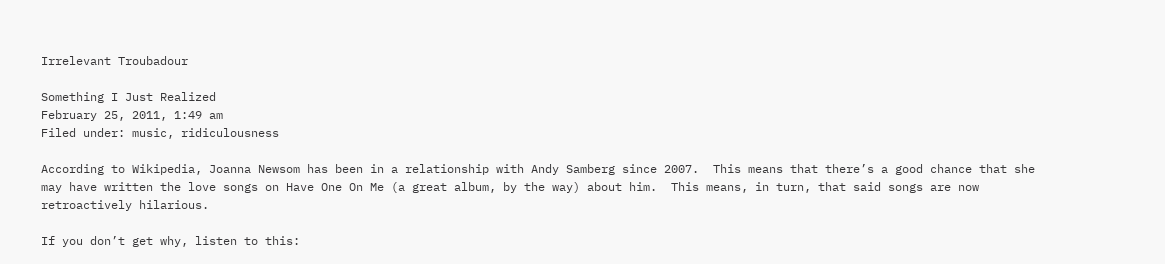Irrelevant Troubadour

Something I Just Realized
February 25, 2011, 1:49 am
Filed under: music, ridiculousness

According to Wikipedia, Joanna Newsom has been in a relationship with Andy Samberg since 2007.  This means that there’s a good chance that she may have written the love songs on Have One On Me (a great album, by the way) about him.  This means, in turn, that said songs are now retroactively hilarious.

If you don’t get why, listen to this: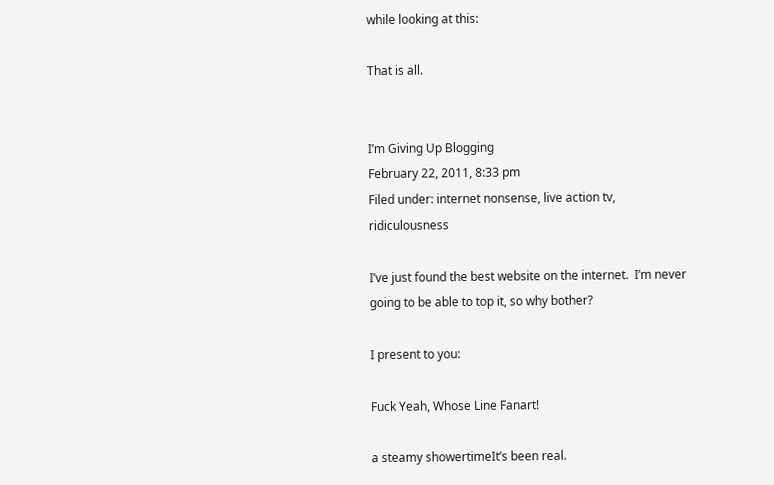while looking at this:

That is all.


I’m Giving Up Blogging
February 22, 2011, 8:33 pm
Filed under: internet nonsense, live action tv, ridiculousness

I’ve just found the best website on the internet.  I’m never going to be able to top it, so why bother?

I present to you:

Fuck Yeah, Whose Line Fanart!

a steamy showertimeIt’s been real.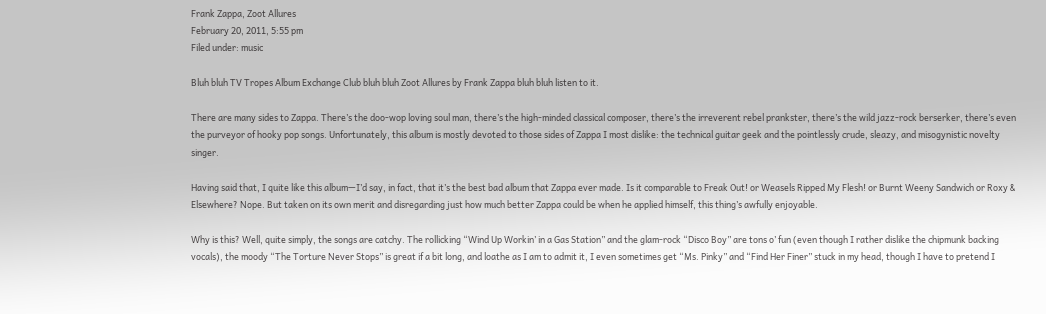Frank Zappa, Zoot Allures
February 20, 2011, 5:55 pm
Filed under: music

Bluh bluh TV Tropes Album Exchange Club bluh bluh Zoot Allures by Frank Zappa bluh bluh listen to it.

There are many sides to Zappa. There’s the doo-wop loving soul man, there’s the high-minded classical composer, there’s the irreverent rebel prankster, there’s the wild jazz-rock berserker, there’s even the purveyor of hooky pop songs. Unfortunately, this album is mostly devoted to those sides of Zappa I most dislike: the technical guitar geek and the pointlessly crude, sleazy, and misogynistic novelty singer.

Having said that, I quite like this album—I’d say, in fact, that it’s the best bad album that Zappa ever made. Is it comparable to Freak Out! or Weasels Ripped My Flesh! or Burnt Weeny Sandwich or Roxy & Elsewhere? Nope. But taken on its own merit and disregarding just how much better Zappa could be when he applied himself, this thing’s awfully enjoyable.

Why is this? Well, quite simply, the songs are catchy. The rollicking “Wind Up Workin’ in a Gas Station” and the glam-rock “Disco Boy” are tons o’ fun (even though I rather dislike the chipmunk backing vocals), the moody “The Torture Never Stops” is great if a bit long, and loathe as I am to admit it, I even sometimes get “Ms. Pinky” and “Find Her Finer” stuck in my head, though I have to pretend I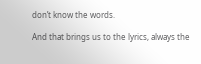don’t know the words.

And that brings us to the lyrics, always the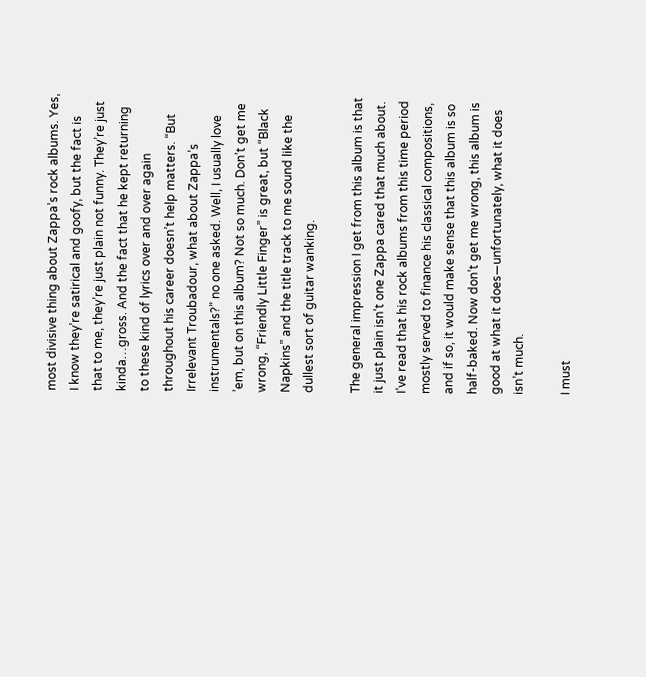most divisive thing about Zappa’s rock albums. Yes, I know they’re satirical and goofy, but the fact is that to me, they’re just plain not funny. They’re just kinda…gross. And the fact that he kept returning to these kind of lyrics over and over again throughout his career doesn’t help matters. “But Irrelevant Troubadour, what about Zappa’s instrumentals?” no one asked. Well, I usually love ’em, but on this album? Not so much. Don’t get me wrong, “Friendly Little Finger” is great, but “Black Napkins” and the title track to me sound like the dullest sort of guitar wanking.

The general impression I get from this album is that it just plain isn’t one Zappa cared that much about. I’ve read that his rock albums from this time period mostly served to finance his classical compositions, and if so, it would make sense that this album is so half-baked. Now don’t get me wrong, this album is good at what it does—unfortunately, what it does isn’t much.

I must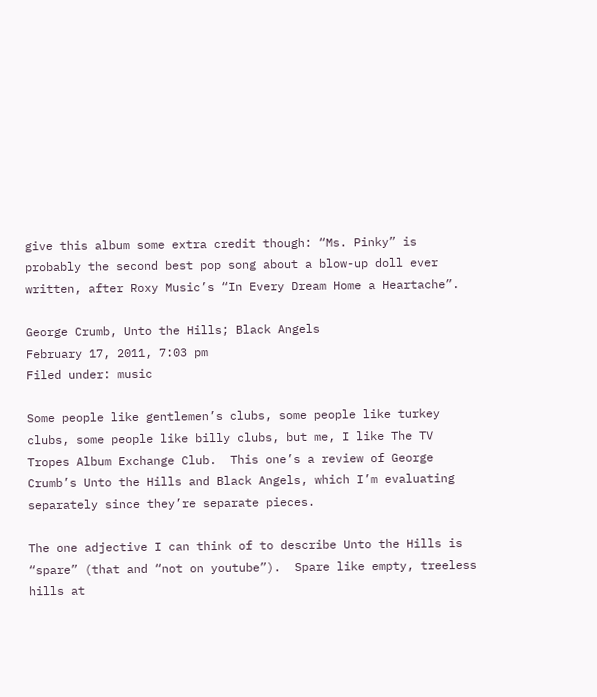give this album some extra credit though: “Ms. Pinky” is probably the second best pop song about a blow-up doll ever written, after Roxy Music’s “In Every Dream Home a Heartache”.

George Crumb, Unto the Hills; Black Angels
February 17, 2011, 7:03 pm
Filed under: music

Some people like gentlemen’s clubs, some people like turkey clubs, some people like billy clubs, but me, I like The TV Tropes Album Exchange Club.  This one’s a review of George Crumb’s Unto the Hills and Black Angels, which I’m evaluating separately since they’re separate pieces.

The one adjective I can think of to describe Unto the Hills is “spare” (that and “not on youtube”).  Spare like empty, treeless hills at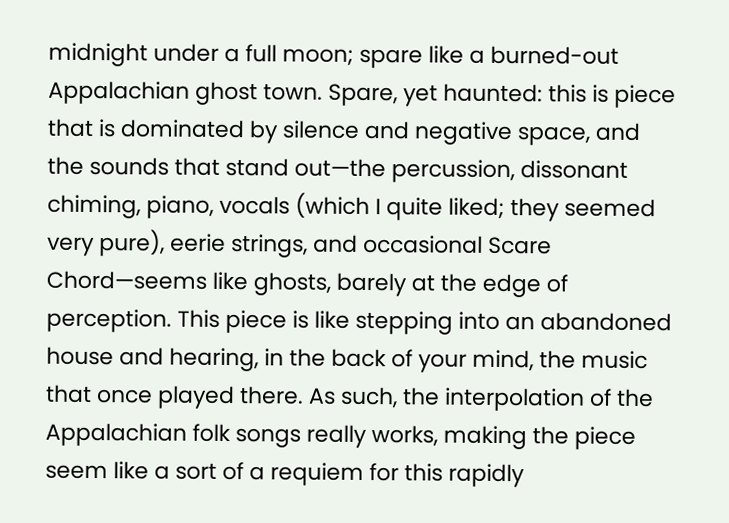midnight under a full moon; spare like a burned-out Appalachian ghost town. Spare, yet haunted: this is piece that is dominated by silence and negative space, and the sounds that stand out—the percussion, dissonant chiming, piano, vocals (which I quite liked; they seemed very pure), eerie strings, and occasional Scare Chord—seems like ghosts, barely at the edge of perception. This piece is like stepping into an abandoned house and hearing, in the back of your mind, the music that once played there. As such, the interpolation of the Appalachian folk songs really works, making the piece seem like a sort of a requiem for this rapidly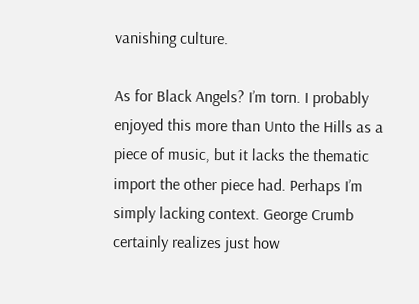vanishing culture.

As for Black Angels? I’m torn. I probably enjoyed this more than Unto the Hills as a piece of music, but it lacks the thematic import the other piece had. Perhaps I’m simply lacking context. George Crumb certainly realizes just how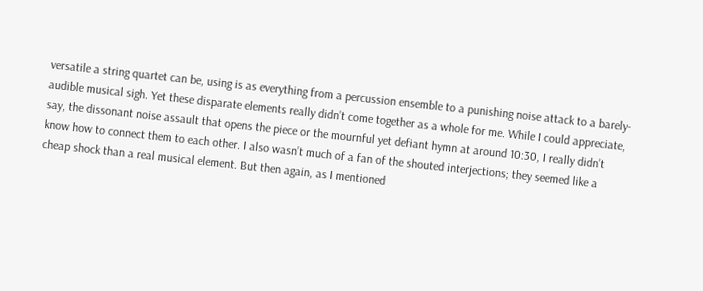versatile a string quartet can be, using is as everything from a percussion ensemble to a punishing noise attack to a barely-audible musical sigh. Yet these disparate elements really didn’t come together as a whole for me. While I could appreciate, say, the dissonant noise assault that opens the piece or the mournful yet defiant hymn at around 10:30, I really didn’t know how to connect them to each other. I also wasn’t much of a fan of the shouted interjections; they seemed like a cheap shock than a real musical element. But then again, as I mentioned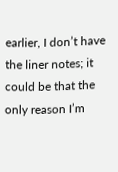earlier, I don’t have the liner notes; it could be that the only reason I’m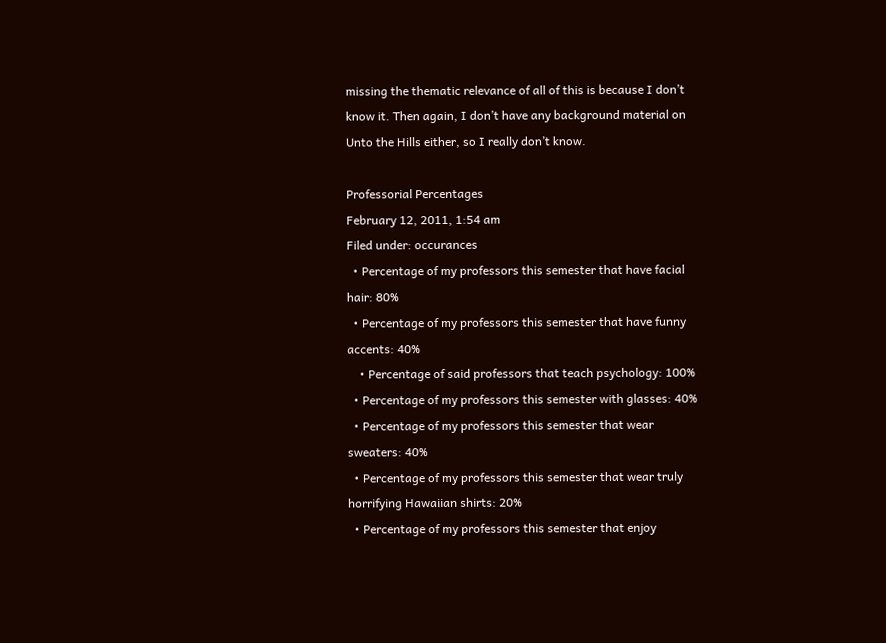missing the thematic relevance of all of this is because I don’t know it. Then again, I don’t have any background material on Unto the Hills either, so I really don’t know.

Professorial Percentages
February 12, 2011, 1:54 am
Filed under: occurances
  • Percentage of my professors this semester that have facial hair: 80%
  • Percentage of my professors this semester that have funny accents: 40%
    • Percentage of said professors that teach psychology: 100%
  • Percentage of my professors this semester with glasses: 40%
  • Percentage of my professors this semester that wear sweaters: 40%
  • Percentage of my professors this semester that wear truly horrifying Hawaiian shirts: 20%
  • Percentage of my professors this semester that enjoy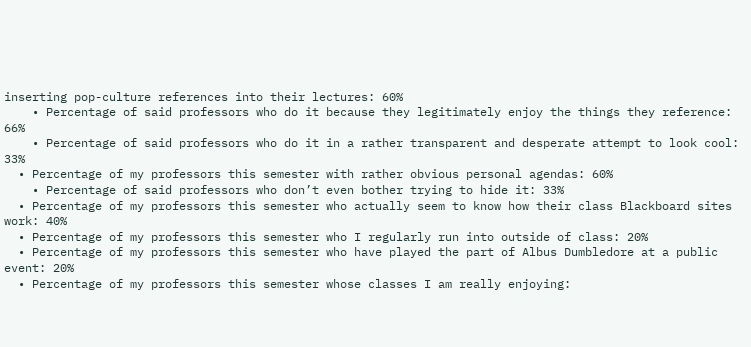inserting pop-culture references into their lectures: 60%
    • Percentage of said professors who do it because they legitimately enjoy the things they reference: 66%
    • Percentage of said professors who do it in a rather transparent and desperate attempt to look cool: 33%
  • Percentage of my professors this semester with rather obvious personal agendas: 60%
    • Percentage of said professors who don’t even bother trying to hide it: 33%
  • Percentage of my professors this semester who actually seem to know how their class Blackboard sites work: 40%
  • Percentage of my professors this semester who I regularly run into outside of class: 20%
  • Percentage of my professors this semester who have played the part of Albus Dumbledore at a public event: 20%
  • Percentage of my professors this semester whose classes I am really enjoying: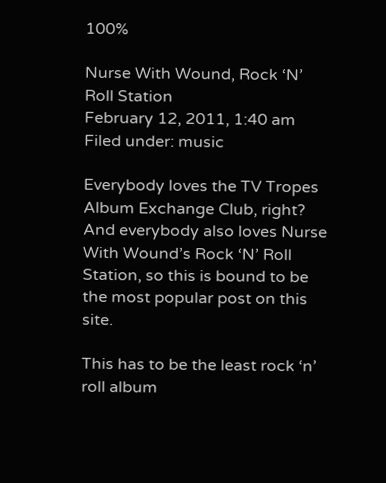100%

Nurse With Wound, Rock ‘N’ Roll Station
February 12, 2011, 1:40 am
Filed under: music

Everybody loves the TV Tropes Album Exchange Club, right?  And everybody also loves Nurse With Wound’s Rock ‘N’ Roll Station, so this is bound to be the most popular post on this site.

This has to be the least rock ‘n’ roll album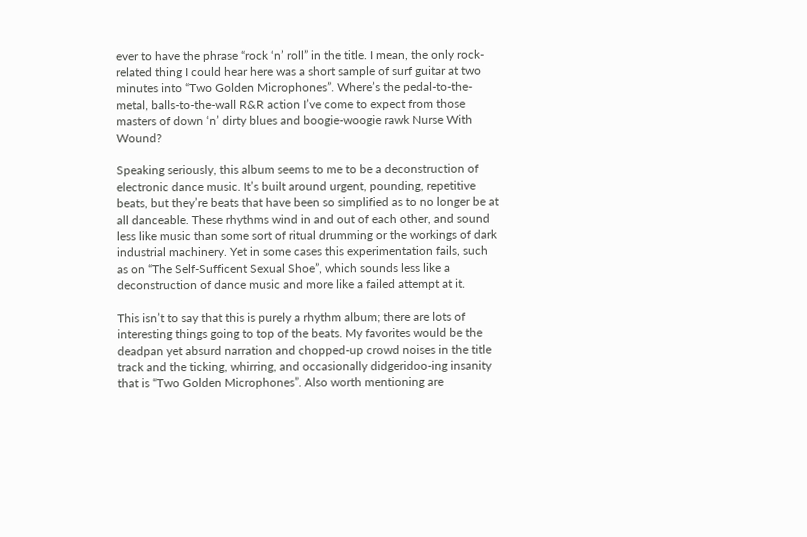ever to have the phrase “rock ‘n’ roll” in the title. I mean, the only rock-related thing I could hear here was a short sample of surf guitar at two minutes into “Two Golden Microphones”. Where’s the pedal-to-the-metal, balls-to-the-wall R&R action I’ve come to expect from those masters of down ‘n’ dirty blues and boogie-woogie rawk Nurse With Wound?

Speaking seriously, this album seems to me to be a deconstruction of electronic dance music. It’s built around urgent, pounding, repetitive beats, but they’re beats that have been so simplified as to no longer be at all danceable. These rhythms wind in and out of each other, and sound less like music than some sort of ritual drumming or the workings of dark industrial machinery. Yet in some cases this experimentation fails, such as on “The Self-Sufficent Sexual Shoe”, which sounds less like a deconstruction of dance music and more like a failed attempt at it.

This isn’t to say that this is purely a rhythm album; there are lots of interesting things going to top of the beats. My favorites would be the deadpan yet absurd narration and chopped-up crowd noises in the title track and the ticking, whirring, and occasionally didgeridoo-ing insanity that is “Two Golden Microphones”. Also worth mentioning are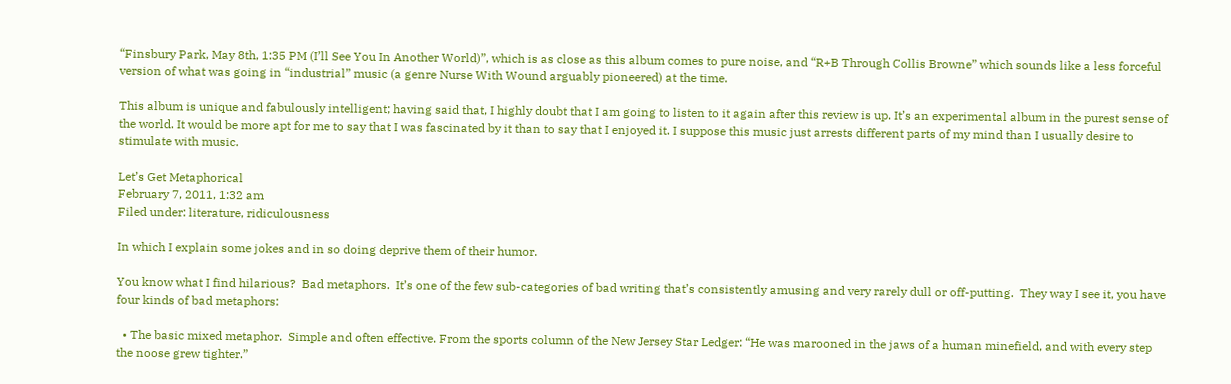“Finsbury Park, May 8th, 1:35 PM (I’ll See You In Another World)”, which is as close as this album comes to pure noise, and “R+B Through Collis Browne” which sounds like a less forceful version of what was going in “industrial” music (a genre Nurse With Wound arguably pioneered) at the time.

This album is unique and fabulously intelligent; having said that, I highly doubt that I am going to listen to it again after this review is up. It’s an experimental album in the purest sense of the world. It would be more apt for me to say that I was fascinated by it than to say that I enjoyed it. I suppose this music just arrests different parts of my mind than I usually desire to stimulate with music.

Let’s Get Metaphorical
February 7, 2011, 1:32 am
Filed under: literature, ridiculousness

In which I explain some jokes and in so doing deprive them of their humor.

You know what I find hilarious?  Bad metaphors.  It’s one of the few sub-categories of bad writing that’s consistently amusing and very rarely dull or off-putting.  They way I see it, you have four kinds of bad metaphors:

  • The basic mixed metaphor.  Simple and often effective. From the sports column of the New Jersey Star Ledger: “He was marooned in the jaws of a human minefield, and with every step the noose grew tighter.”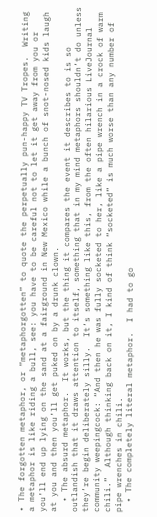• The forgotten metaphor, or “metaphorgotten” to quote the perpetually pun-happy TV Tropes.  Writing a metaphor is like riding a bull, see: you have to be careful not to let it get away from you or you’ll end up lying on the sand at a fairground in New Mexico while a bunch of snot-nosed kids laugh at you and then you’ll get puked on by a drunk clown.
  • The absurd metaphor.  It works, but the thing it compares the event it describes to is so outlandish that it draws attention to itself, something that in my mind metaphors shouldn’t do unless they’re begin deliberately silly.  It’s something like this, from the often hilarious LiveJournal community weepingcock: “And then he was fully socketed to her, like a pipe wrench in a crock of warm chili.”  Although thinking back on it, I kind of think “socketed” is much worse than any number of pipe wrenches in chili.
  • The completely literal metaphor.  I had to go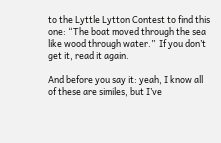to the Lyttle Lytton Contest to find this one: “The boat moved through the sea like wood through water.”  If you don’t get it, read it again.

And before you say it: yeah, I know all of these are similes, but I’ve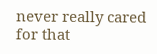never really cared for that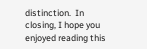distinction.  In closing, I hope you enjoyed reading this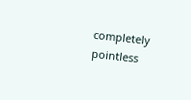completely pointless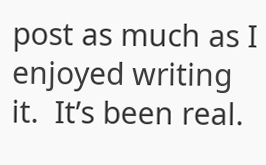post as much as I enjoyed writing it.  It’s been real.